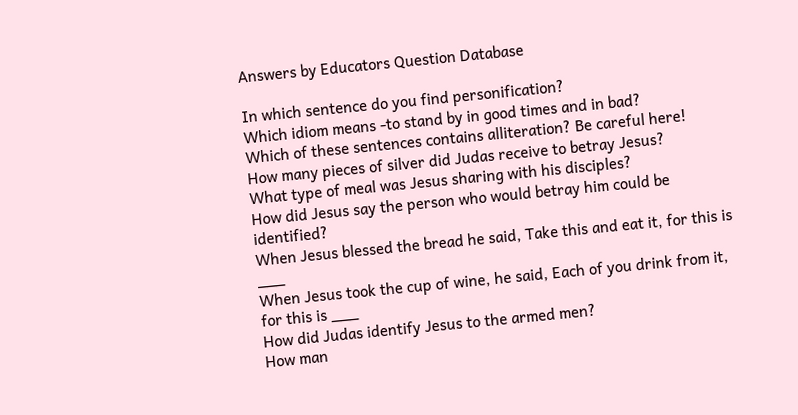Answers by Educators Question Database

In which sentence do you find personification?
Which idiom means -to stand by in good times and in bad?
Which of these sentences contains alliteration? Be careful here!
How many pieces of silver did Judas receive to betray Jesus?
What type of meal was Jesus sharing with his disciples?
How did Jesus say the person who would betray him could be identified?
When Jesus blessed the bread he said, Take this and eat it, for this is ___
When Jesus took the cup of wine, he said, Each of you drink from it, for this is ___
How did Judas identify Jesus to the armed men?
How man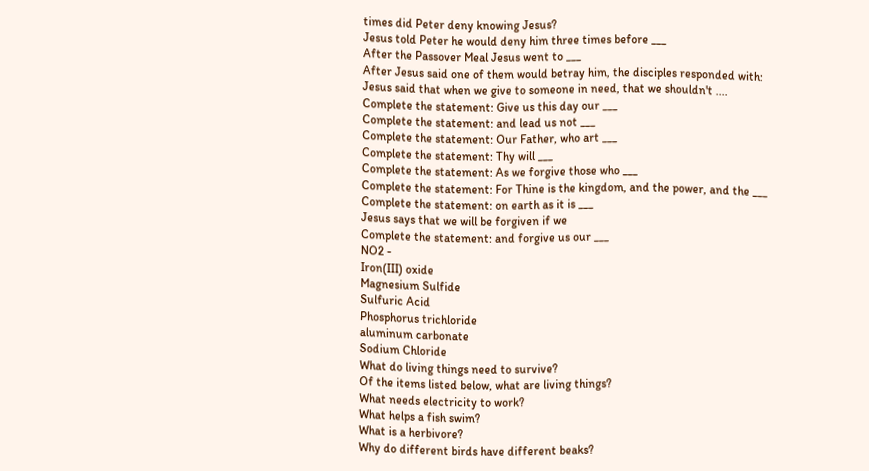times did Peter deny knowing Jesus?
Jesus told Peter he would deny him three times before ___
After the Passover Meal Jesus went to ___
After Jesus said one of them would betray him, the disciples responded with:
Jesus said that when we give to someone in need, that we shouldn't ....
Complete the statement: Give us this day our ___
Complete the statement: and lead us not ___
Complete the statement: Our Father, who art ___
Complete the statement: Thy will ___
Complete the statement: As we forgive those who ___
Complete the statement: For Thine is the kingdom, and the power, and the ___
Complete the statement: on earth as it is ___
Jesus says that we will be forgiven if we
Complete the statement: and forgive us our ___
NO2 -
Iron(III) oxide
Magnesium Sulfide
Sulfuric Acid
Phosphorus trichloride
aluminum carbonate
Sodium Chloride
What do living things need to survive?
Of the items listed below, what are living things?
What needs electricity to work?
What helps a fish swim?
What is a herbivore?
Why do different birds have different beaks?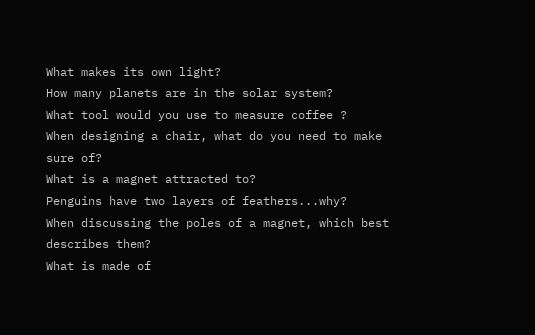What makes its own light?
How many planets are in the solar system?
What tool would you use to measure coffee ?
When designing a chair, what do you need to make sure of?
What is a magnet attracted to?
Penguins have two layers of feathers...why?
When discussing the poles of a magnet, which best describes them?
What is made of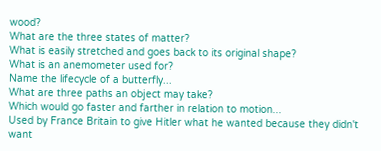wood?
What are the three states of matter?
What is easily stretched and goes back to its original shape?
What is an anemometer used for?
Name the lifecycle of a butterfly...
What are three paths an object may take?
Which would go faster and farther in relation to motion...
Used by France Britain to give Hitler what he wanted because they didn't want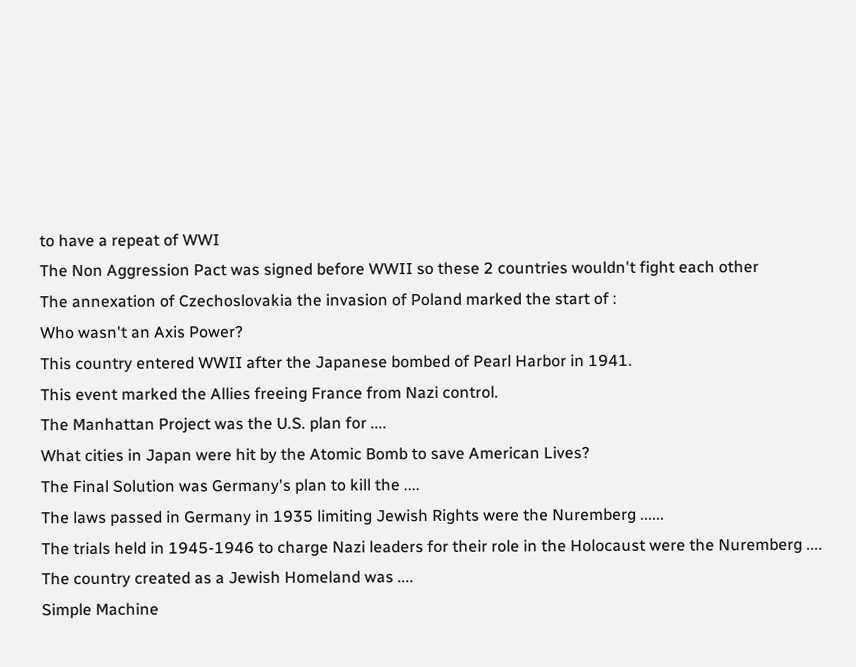to have a repeat of WWI
The Non Aggression Pact was signed before WWII so these 2 countries wouldn't fight each other
The annexation of Czechoslovakia the invasion of Poland marked the start of :
Who wasn't an Axis Power?
This country entered WWII after the Japanese bombed of Pearl Harbor in 1941.
This event marked the Allies freeing France from Nazi control.
The Manhattan Project was the U.S. plan for ....
What cities in Japan were hit by the Atomic Bomb to save American Lives?
The Final Solution was Germany's plan to kill the ....
The laws passed in Germany in 1935 limiting Jewish Rights were the Nuremberg ......
The trials held in 1945-1946 to charge Nazi leaders for their role in the Holocaust were the Nuremberg ....
The country created as a Jewish Homeland was ....
Simple Machine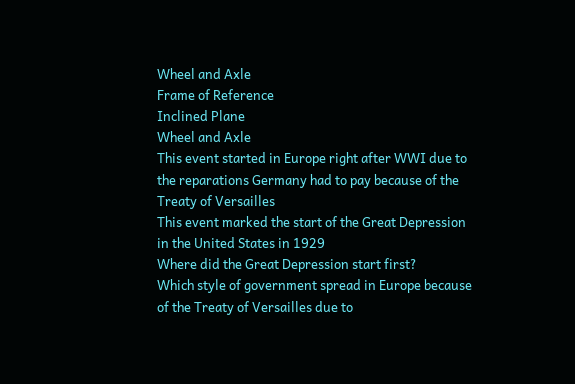Wheel and Axle
Frame of Reference
Inclined Plane
Wheel and Axle
This event started in Europe right after WWI due to the reparations Germany had to pay because of the Treaty of Versailles
This event marked the start of the Great Depression in the United States in 1929
Where did the Great Depression start first?
Which style of government spread in Europe because of the Treaty of Versailles due to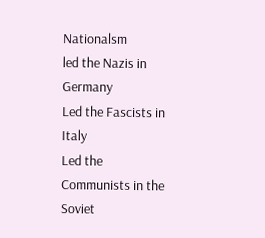Nationalsm
led the Nazis in Germany
Led the Fascists in Italy
Led the Communists in the Soviet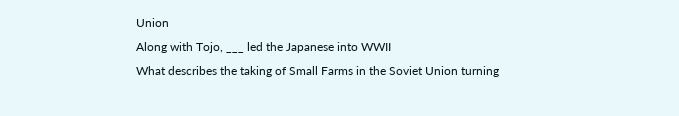Union
Along with Tojo, ___ led the Japanese into WWII
What describes the taking of Small Farms in the Soviet Union turning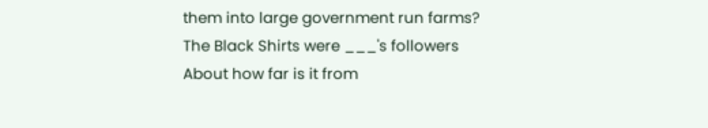them into large government run farms?
The Black Shirts were ___'s followers
About how far is it from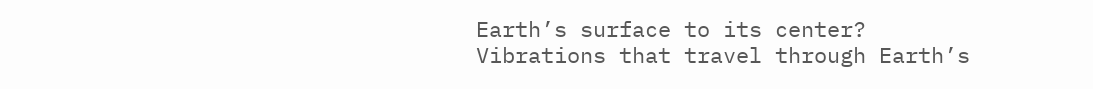Earth’s surface to its center?
Vibrations that travel through Earth’s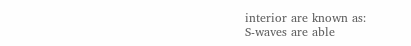interior are known as:
S-waves are able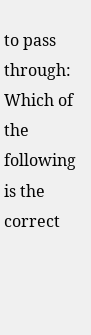to pass through:
Which of the following is the correct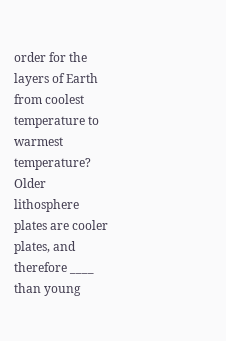order for the layers of Earth from coolest temperature to warmest temperature?
Older lithosphere plates are cooler plates, and therefore ____ than young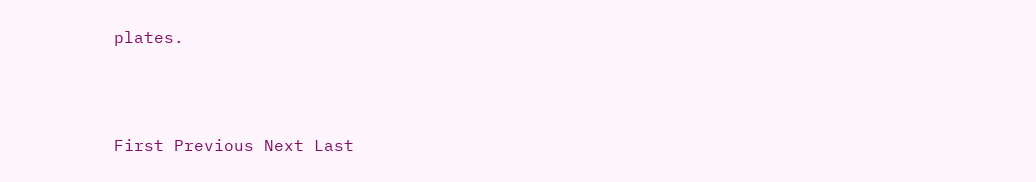plates.



First Previous Next Last